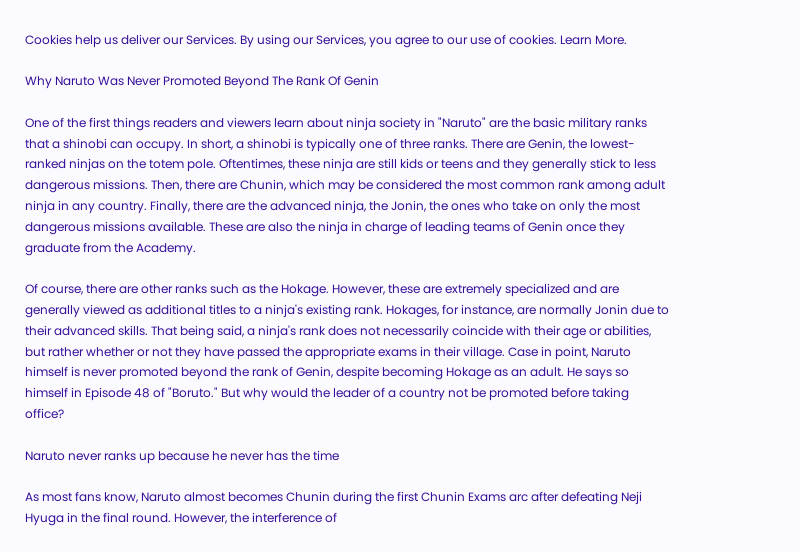Cookies help us deliver our Services. By using our Services, you agree to our use of cookies. Learn More.

Why Naruto Was Never Promoted Beyond The Rank Of Genin

One of the first things readers and viewers learn about ninja society in "Naruto" are the basic military ranks that a shinobi can occupy. In short, a shinobi is typically one of three ranks. There are Genin, the lowest-ranked ninjas on the totem pole. Oftentimes, these ninja are still kids or teens and they generally stick to less dangerous missions. Then, there are Chunin, which may be considered the most common rank among adult ninja in any country. Finally, there are the advanced ninja, the Jonin, the ones who take on only the most dangerous missions available. These are also the ninja in charge of leading teams of Genin once they graduate from the Academy.

Of course, there are other ranks such as the Hokage. However, these are extremely specialized and are generally viewed as additional titles to a ninja's existing rank. Hokages, for instance, are normally Jonin due to their advanced skills. That being said, a ninja's rank does not necessarily coincide with their age or abilities, but rather whether or not they have passed the appropriate exams in their village. Case in point, Naruto himself is never promoted beyond the rank of Genin, despite becoming Hokage as an adult. He says so himself in Episode 48 of "Boruto." But why would the leader of a country not be promoted before taking office?

Naruto never ranks up because he never has the time

As most fans know, Naruto almost becomes Chunin during the first Chunin Exams arc after defeating Neji Hyuga in the final round. However, the interference of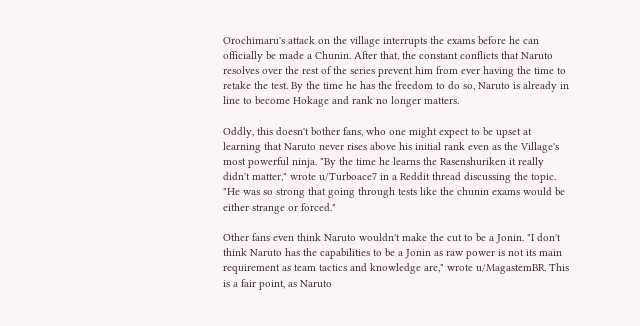Orochimaru's attack on the village interrupts the exams before he can officially be made a Chunin. After that, the constant conflicts that Naruto resolves over the rest of the series prevent him from ever having the time to retake the test. By the time he has the freedom to do so, Naruto is already in line to become Hokage and rank no longer matters.

Oddly, this doesn't bother fans, who one might expect to be upset at learning that Naruto never rises above his initial rank even as the Village's most powerful ninja. "By the time he learns the Rasenshuriken it really didn't matter," wrote u/Turboace7 in a Reddit thread discussing the topic. "He was so strong that going through tests like the chunin exams would be either strange or forced."

Other fans even think Naruto wouldn't make the cut to be a Jonin. "I don't think Naruto has the capabilities to be a Jonin as raw power is not its main requirement as team tactics and knowledge are," wrote u/MagastemBR. This is a fair point, as Naruto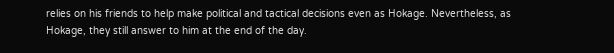relies on his friends to help make political and tactical decisions even as Hokage. Nevertheless, as Hokage, they still answer to him at the end of the day.